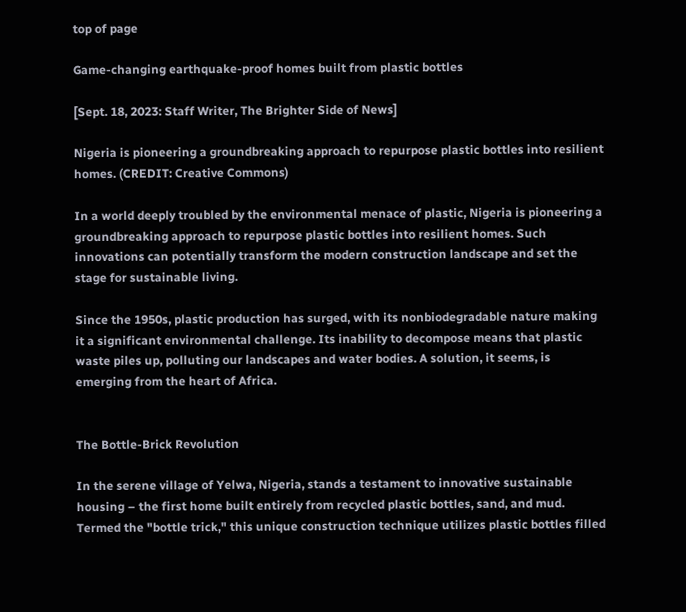top of page

Game-changing earthquake-proof homes built from plastic bottles

[Sept. 18, 2023: Staff Writer, The Brighter Side of News]

Nigeria is pioneering a groundbreaking approach to repurpose plastic bottles into resilient homes. (CREDIT: Creative Commons)

In a world deeply troubled by the environmental menace of plastic, Nigeria is pioneering a groundbreaking approach to repurpose plastic bottles into resilient homes. Such innovations can potentially transform the modern construction landscape and set the stage for sustainable living.

Since the 1950s, plastic production has surged, with its nonbiodegradable nature making it a significant environmental challenge. Its inability to decompose means that plastic waste piles up, polluting our landscapes and water bodies. A solution, it seems, is emerging from the heart of Africa.


The Bottle-Brick Revolution

In the serene village of Yelwa, Nigeria, stands a testament to innovative sustainable housing – the first home built entirely from recycled plastic bottles, sand, and mud. Termed the "bottle trick," this unique construction technique utilizes plastic bottles filled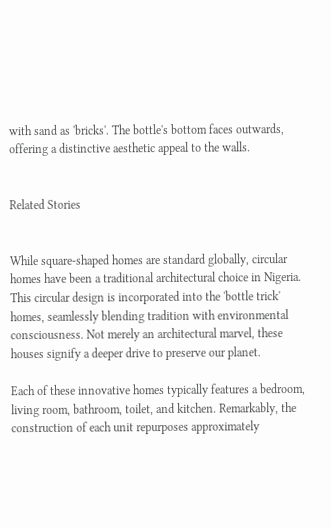with sand as 'bricks'. The bottle's bottom faces outwards, offering a distinctive aesthetic appeal to the walls.


Related Stories


While square-shaped homes are standard globally, circular homes have been a traditional architectural choice in Nigeria. This circular design is incorporated into the 'bottle trick' homes, seamlessly blending tradition with environmental consciousness. Not merely an architectural marvel, these houses signify a deeper drive to preserve our planet.

Each of these innovative homes typically features a bedroom, living room, bathroom, toilet, and kitchen. Remarkably, the construction of each unit repurposes approximately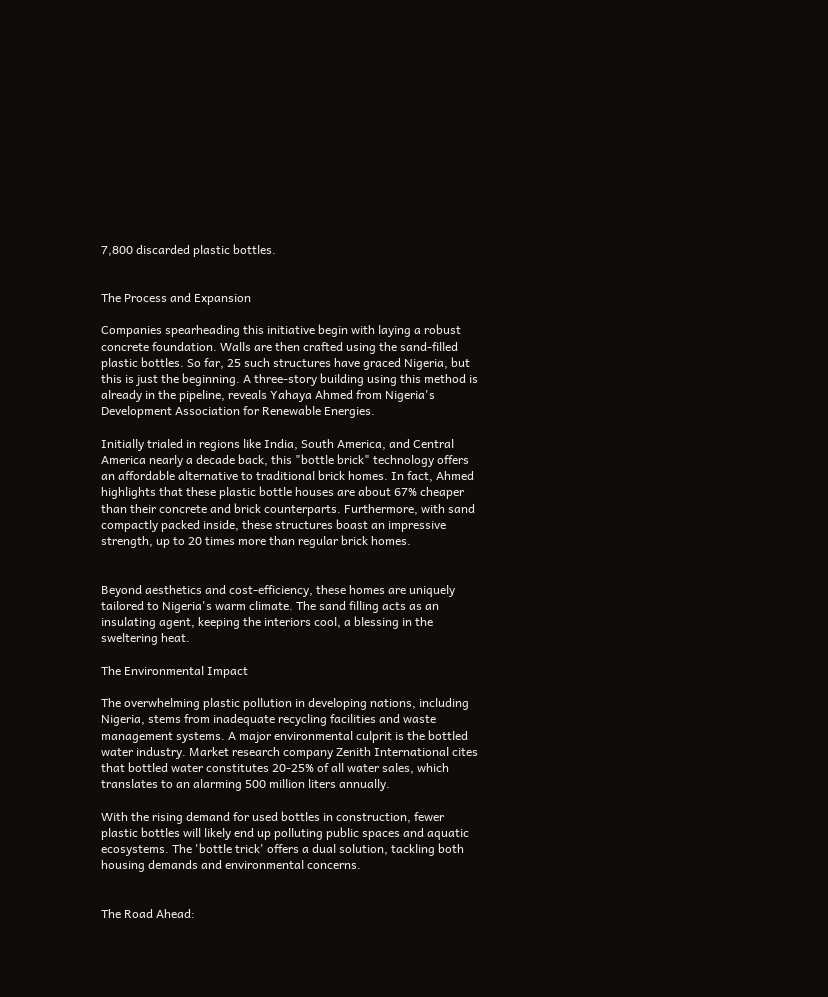7,800 discarded plastic bottles.


The Process and Expansion

Companies spearheading this initiative begin with laying a robust concrete foundation. Walls are then crafted using the sand-filled plastic bottles. So far, 25 such structures have graced Nigeria, but this is just the beginning. A three-story building using this method is already in the pipeline, reveals Yahaya Ahmed from Nigeria's Development Association for Renewable Energies.

Initially trialed in regions like India, South America, and Central America nearly a decade back, this "bottle brick" technology offers an affordable alternative to traditional brick homes. In fact, Ahmed highlights that these plastic bottle houses are about 67% cheaper than their concrete and brick counterparts. Furthermore, with sand compactly packed inside, these structures boast an impressive strength, up to 20 times more than regular brick homes.


Beyond aesthetics and cost-efficiency, these homes are uniquely tailored to Nigeria's warm climate. The sand filling acts as an insulating agent, keeping the interiors cool, a blessing in the sweltering heat.

The Environmental Impact

The overwhelming plastic pollution in developing nations, including Nigeria, stems from inadequate recycling facilities and waste management systems. A major environmental culprit is the bottled water industry. Market research company Zenith International cites that bottled water constitutes 20-25% of all water sales, which translates to an alarming 500 million liters annually.

With the rising demand for used bottles in construction, fewer plastic bottles will likely end up polluting public spaces and aquatic ecosystems. The 'bottle trick' offers a dual solution, tackling both housing demands and environmental concerns.


The Road Ahead: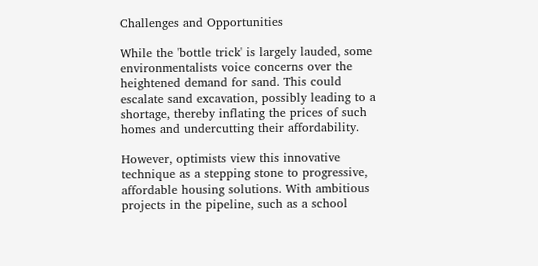Challenges and Opportunities

While the 'bottle trick' is largely lauded, some environmentalists voice concerns over the heightened demand for sand. This could escalate sand excavation, possibly leading to a shortage, thereby inflating the prices of such homes and undercutting their affordability.

However, optimists view this innovative technique as a stepping stone to progressive, affordable housing solutions. With ambitious projects in the pipeline, such as a school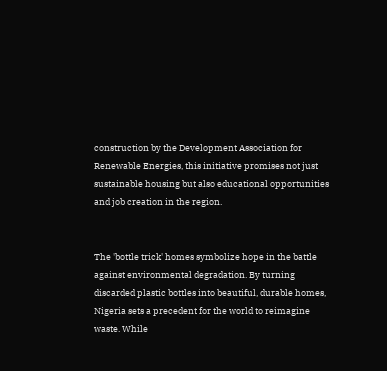construction by the Development Association for Renewable Energies, this initiative promises not just sustainable housing but also educational opportunities and job creation in the region.


The 'bottle trick' homes symbolize hope in the battle against environmental degradation. By turning discarded plastic bottles into beautiful, durable homes, Nigeria sets a precedent for the world to reimagine waste. While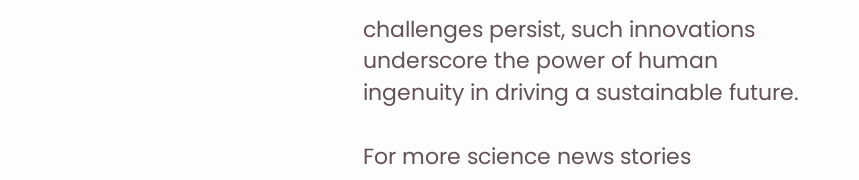challenges persist, such innovations underscore the power of human ingenuity in driving a sustainable future.

For more science news stories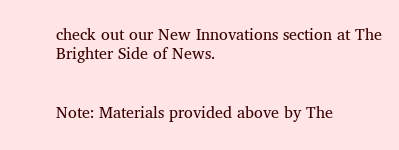check out our New Innovations section at The Brighter Side of News.


Note: Materials provided above by The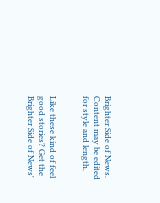Brighter Side of News. Content may be edited for style and length.


Like these kind of feel good stories? Get the Brighter Side of News'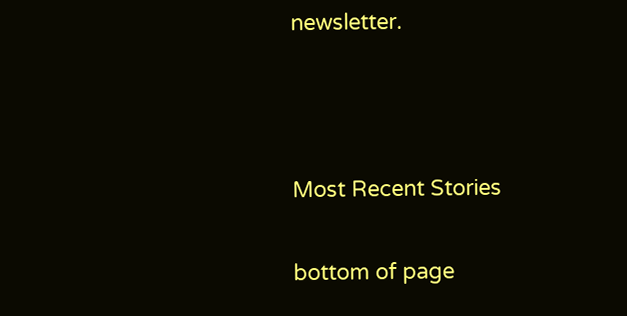newsletter.



Most Recent Stories

bottom of page